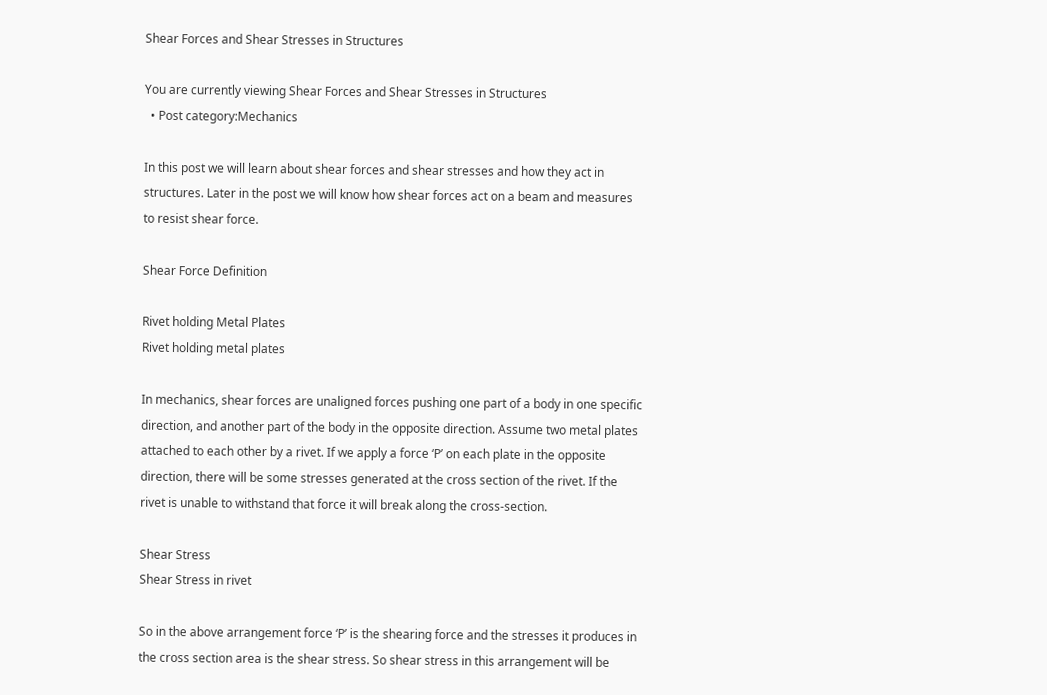Shear Forces and Shear Stresses in Structures

You are currently viewing Shear Forces and Shear Stresses in Structures
  • Post category:Mechanics

In this post we will learn about shear forces and shear stresses and how they act in structures. Later in the post we will know how shear forces act on a beam and measures to resist shear force.

Shear Force Definition

Rivet holding Metal Plates
Rivet holding metal plates

In mechanics, shear forces are unaligned forces pushing one part of a body in one specific direction, and another part of the body in the opposite direction. Assume two metal plates attached to each other by a rivet. If we apply a force ‘P’ on each plate in the opposite direction, there will be some stresses generated at the cross section of the rivet. If the rivet is unable to withstand that force it will break along the cross-section.

Shear Stress
Shear Stress in rivet

So in the above arrangement force ‘P’ is the shearing force and the stresses it produces in the cross section area is the shear stress. So shear stress in this arrangement will be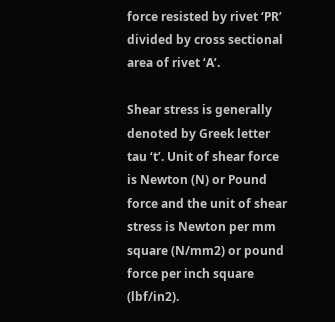force resisted by rivet ‘PR’ divided by cross sectional area of rivet ‘A’.

Shear stress is generally denoted by Greek letter tau ‘t’. Unit of shear force is Newton (N) or Pound force and the unit of shear stress is Newton per mm square (N/mm2) or pound force per inch square (lbf/in2).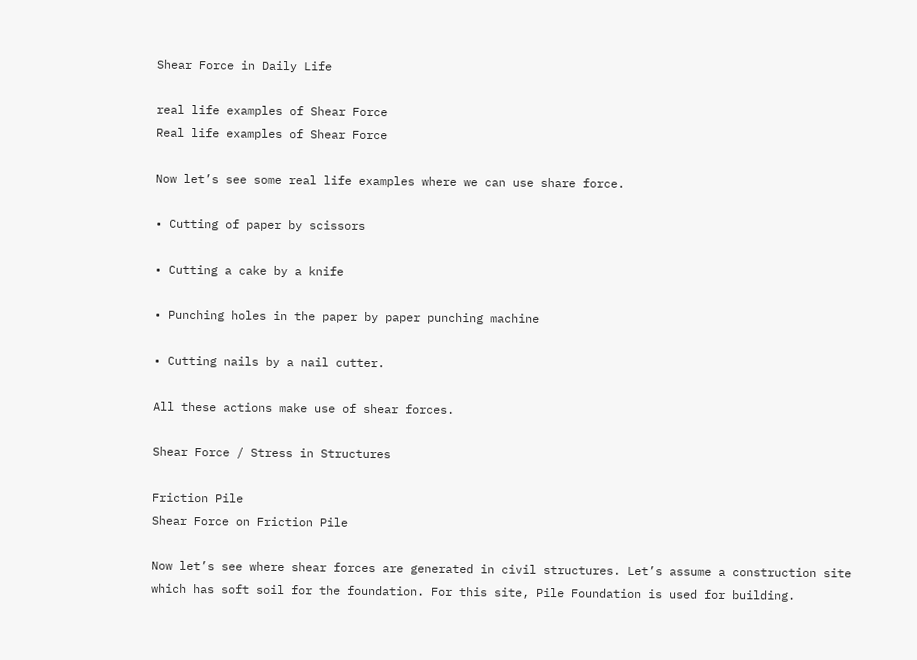Shear Force in Daily Life

real life examples of Shear Force
Real life examples of Shear Force

Now let’s see some real life examples where we can use share force.

• Cutting of paper by scissors

• Cutting a cake by a knife

• Punching holes in the paper by paper punching machine

• Cutting nails by a nail cutter.

All these actions make use of shear forces.

Shear Force / Stress in Structures

Friction Pile
Shear Force on Friction Pile

Now let’s see where shear forces are generated in civil structures. Let’s assume a construction site which has soft soil for the foundation. For this site, Pile Foundation is used for building.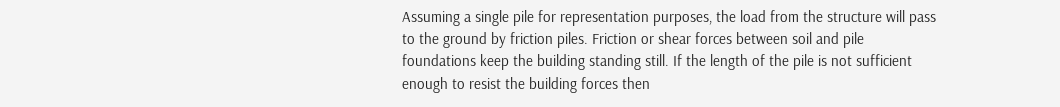Assuming a single pile for representation purposes, the load from the structure will pass to the ground by friction piles. Friction or shear forces between soil and pile foundations keep the building standing still. If the length of the pile is not sufficient enough to resist the building forces then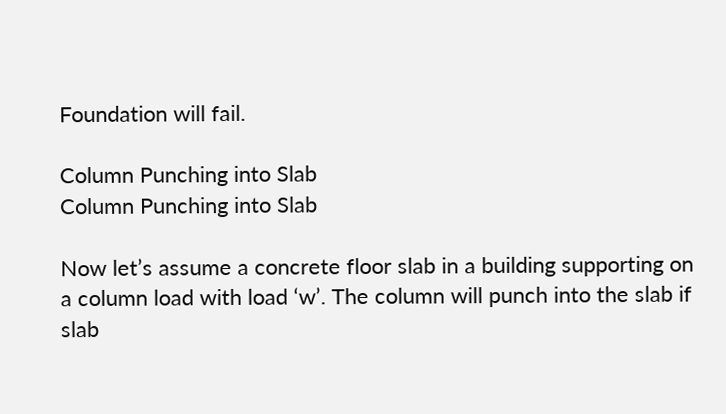Foundation will fail.

Column Punching into Slab
Column Punching into Slab

Now let’s assume a concrete floor slab in a building supporting on a column load with load ‘w’. The column will punch into the slab if slab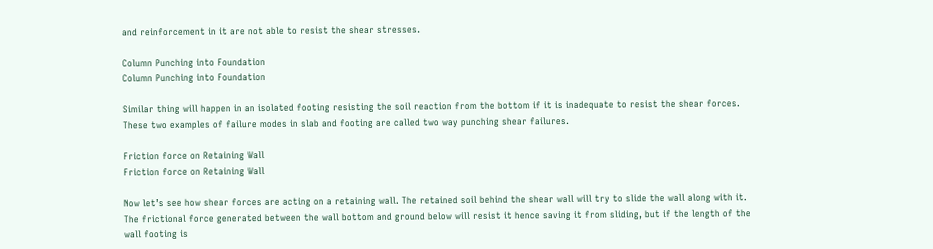and reinforcement in it are not able to resist the shear stresses.

Column Punching into Foundation
Column Punching into Foundation

Similar thing will happen in an isolated footing resisting the soil reaction from the bottom if it is inadequate to resist the shear forces. These two examples of failure modes in slab and footing are called two way punching shear failures.

Friction force on Retaining Wall
Friction force on Retaining Wall

Now let’s see how shear forces are acting on a retaining wall. The retained soil behind the shear wall will try to slide the wall along with it. The frictional force generated between the wall bottom and ground below will resist it hence saving it from sliding, but if the length of the wall footing is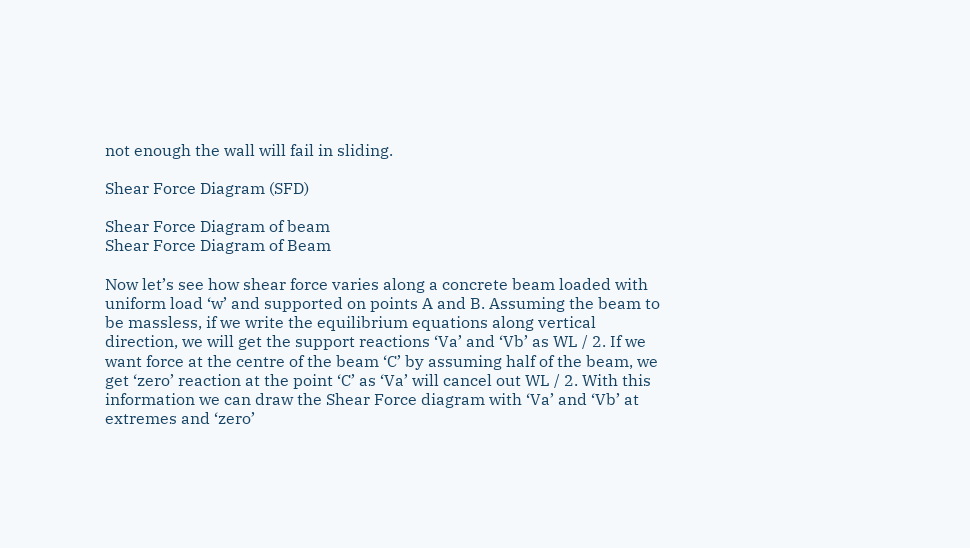not enough the wall will fail in sliding.

Shear Force Diagram (SFD)

Shear Force Diagram of beam
Shear Force Diagram of Beam

Now let’s see how shear force varies along a concrete beam loaded with uniform load ‘w’ and supported on points A and B. Assuming the beam to be massless, if we write the equilibrium equations along vertical direction, we will get the support reactions ‘Va’ and ‘Vb’ as WL / 2. If we want force at the centre of the beam ‘C’ by assuming half of the beam, we get ‘zero’ reaction at the point ‘C’ as ‘Va’ will cancel out WL / 2. With this information we can draw the Shear Force diagram with ‘Va’ and ‘Vb’ at extremes and ‘zero’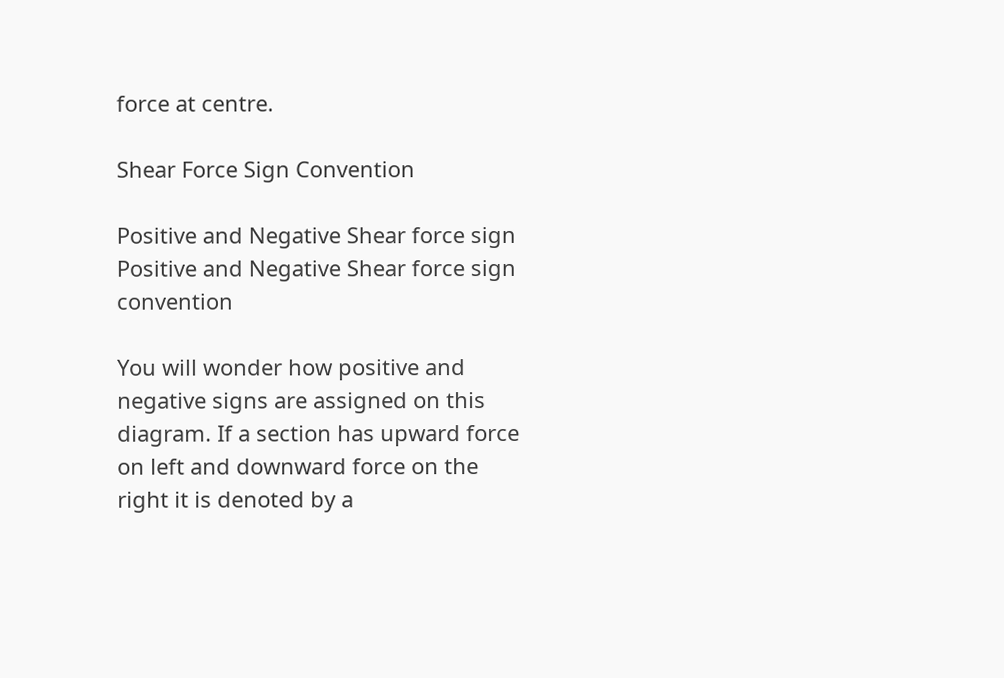force at centre.

Shear Force Sign Convention

Positive and Negative Shear force sign
Positive and Negative Shear force sign convention

You will wonder how positive and negative signs are assigned on this diagram. If a section has upward force on left and downward force on the right it is denoted by a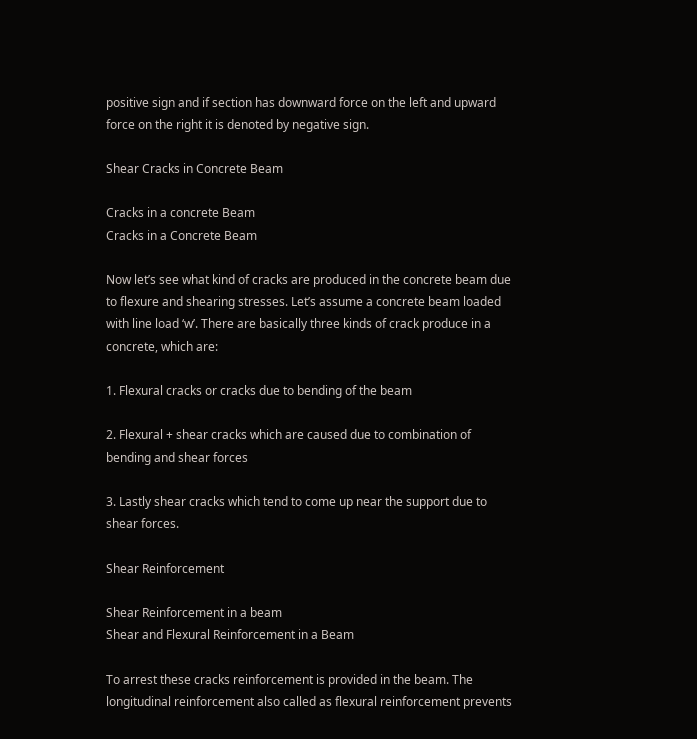positive sign and if section has downward force on the left and upward force on the right it is denoted by negative sign.

Shear Cracks in Concrete Beam

Cracks in a concrete Beam
Cracks in a Concrete Beam

Now let’s see what kind of cracks are produced in the concrete beam due to flexure and shearing stresses. Let’s assume a concrete beam loaded with line load ‘w’. There are basically three kinds of crack produce in a concrete, which are:

1. Flexural cracks or cracks due to bending of the beam

2. Flexural + shear cracks which are caused due to combination of bending and shear forces

3. Lastly shear cracks which tend to come up near the support due to shear forces.

Shear Reinforcement

Shear Reinforcement in a beam
Shear and Flexural Reinforcement in a Beam

To arrest these cracks reinforcement is provided in the beam. The longitudinal reinforcement also called as flexural reinforcement prevents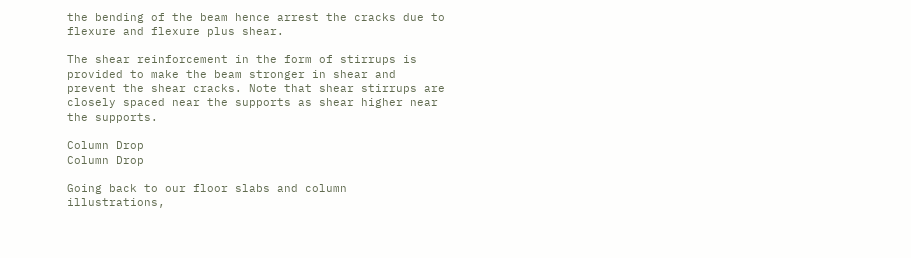the bending of the beam hence arrest the cracks due to flexure and flexure plus shear.

The shear reinforcement in the form of stirrups is provided to make the beam stronger in shear and prevent the shear cracks. Note that shear stirrups are closely spaced near the supports as shear higher near the supports.

Column Drop
Column Drop

Going back to our floor slabs and column illustrations,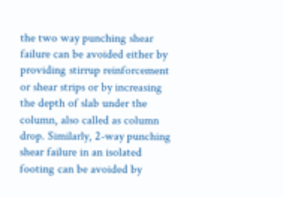the two way punching shear failure can be avoided either by providing stirrup reinforcement or shear strips or by increasing the depth of slab under the column, also called as column drop. Similarly, 2-way punching shear failure in an isolated footing can be avoided by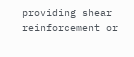providing shear reinforcement or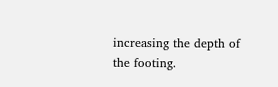increasing the depth of the footing.